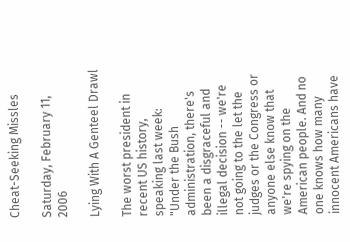Cheat-Seeking Missles

Saturday, February 11, 2006

Lying With A Genteel Drawl

The worst president in recent US history, speaking last week:
"Under the Bush administration, there's been a disgraceful and illegal decision -- we're not going to the let the judges or the Congress or anyone else know that we're spying on the American people. And no one knows how many innocent Americans have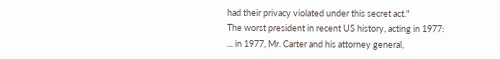had their privacy violated under this secret act."
The worst president in recent US history, acting in 1977:
... in 1977, Mr. Carter and his attorney general,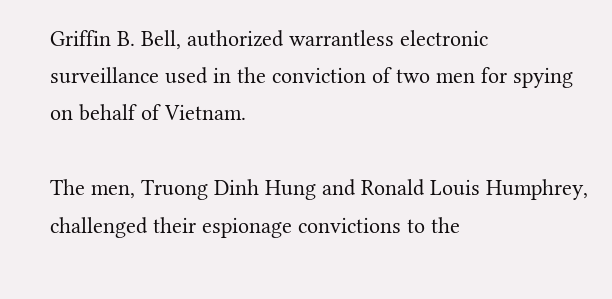Griffin B. Bell, authorized warrantless electronic surveillance used in the conviction of two men for spying on behalf of Vietnam.

The men, Truong Dinh Hung and Ronald Louis Humphrey, challenged their espionage convictions to the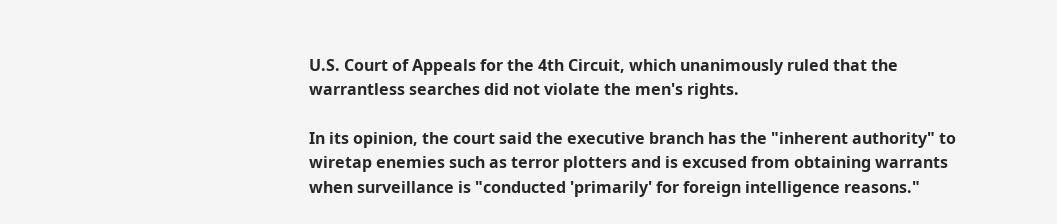U.S. Court of Appeals for the 4th Circuit, which unanimously ruled that the warrantless searches did not violate the men's rights.

In its opinion, the court said the executive branch has the "inherent authority" to wiretap enemies such as terror plotters and is excused from obtaining warrants when surveillance is "conducted 'primarily' for foreign intelligence reasons."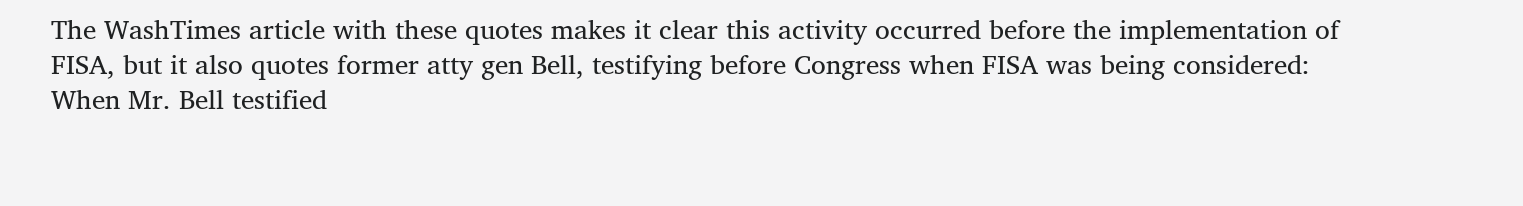The WashTimes article with these quotes makes it clear this activity occurred before the implementation of FISA, but it also quotes former atty gen Bell, testifying before Congress when FISA was being considered:
When Mr. Bell testified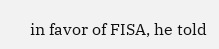in favor of FISA, he told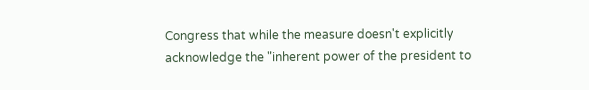Congress that while the measure doesn't explicitly acknowledge the "inherent power of the president to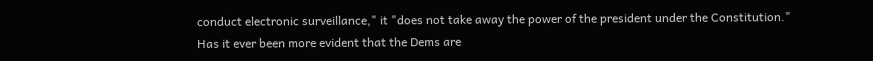conduct electronic surveillance," it "does not take away the power of the president under the Constitution."
Has it ever been more evident that the Dems are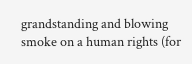grandstanding and blowing smoke on a human rights (for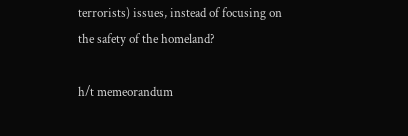terrorists) issues, instead of focusing on the safety of the homeland?

h/t memeorandum